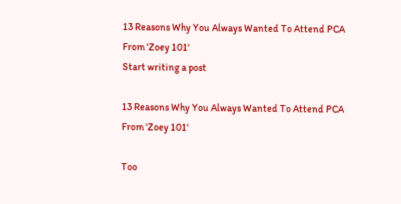13 Reasons Why You Always Wanted To Attend PCA From 'Zoey 101'
Start writing a post

13 Reasons Why You Always Wanted To Attend PCA From 'Zoey 101'

Too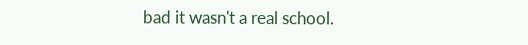bad it wasn't a real school.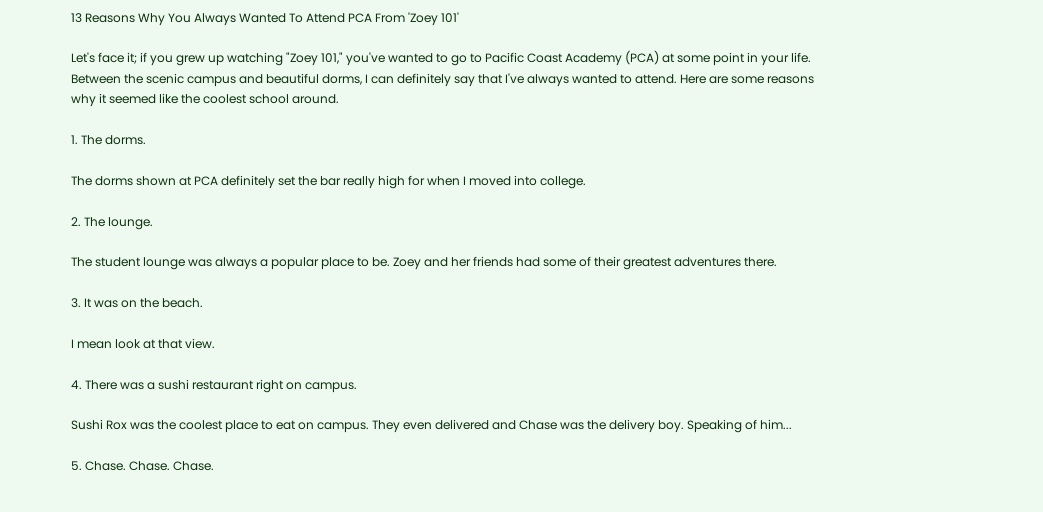13 Reasons Why You Always Wanted To Attend PCA From 'Zoey 101'

Let's face it; if you grew up watching "Zoey 101," you've wanted to go to Pacific Coast Academy (PCA) at some point in your life. Between the scenic campus and beautiful dorms, I can definitely say that I've always wanted to attend. Here are some reasons why it seemed like the coolest school around.

1. The dorms.

The dorms shown at PCA definitely set the bar really high for when I moved into college.

2. The lounge.

The student lounge was always a popular place to be. Zoey and her friends had some of their greatest adventures there.

3. It was on the beach.

I mean look at that view.

4. There was a sushi restaurant right on campus.

Sushi Rox was the coolest place to eat on campus. They even delivered and Chase was the delivery boy. Speaking of him...

5. Chase. Chase. Chase.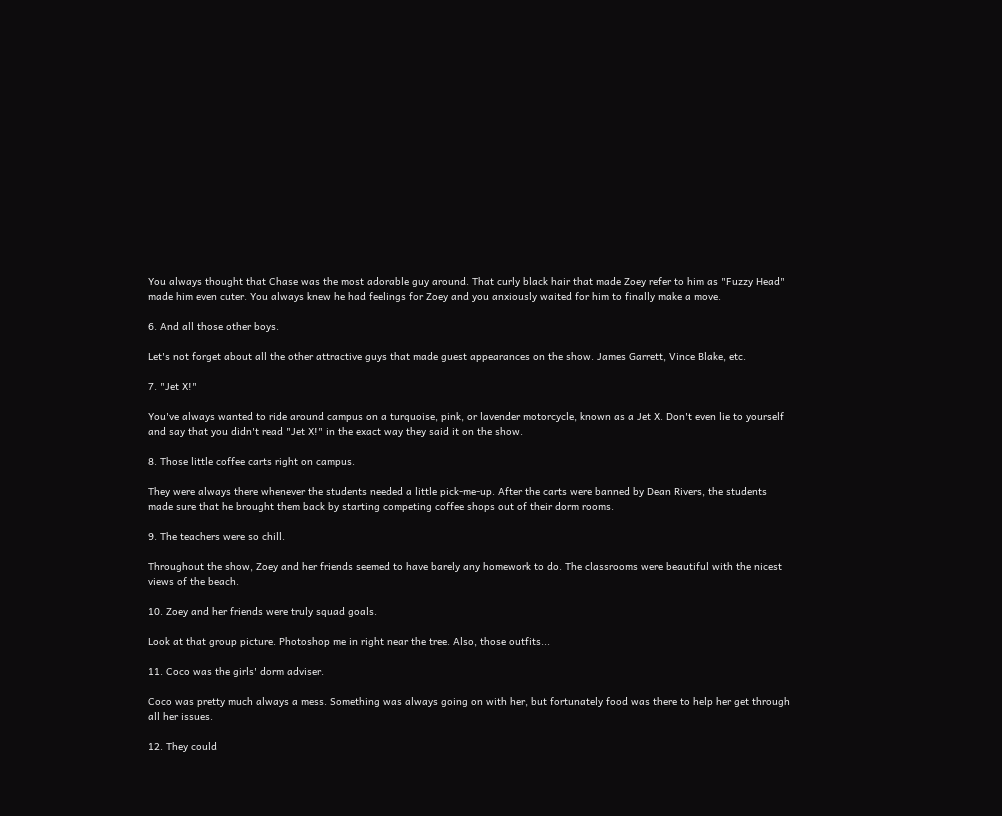You always thought that Chase was the most adorable guy around. That curly black hair that made Zoey refer to him as "Fuzzy Head" made him even cuter. You always knew he had feelings for Zoey and you anxiously waited for him to finally make a move.

6. And all those other boys.

Let's not forget about all the other attractive guys that made guest appearances on the show. James Garrett, Vince Blake, etc.

7. "Jet X!"

You've always wanted to ride around campus on a turquoise, pink, or lavender motorcycle, known as a Jet X. Don't even lie to yourself and say that you didn't read "Jet X!" in the exact way they said it on the show.

8. Those little coffee carts right on campus.

They were always there whenever the students needed a little pick-me-up. After the carts were banned by Dean Rivers, the students made sure that he brought them back by starting competing coffee shops out of their dorm rooms.

9. The teachers were so chill.

Throughout the show, Zoey and her friends seemed to have barely any homework to do. The classrooms were beautiful with the nicest views of the beach.

10. Zoey and her friends were truly squad goals.

Look at that group picture. Photoshop me in right near the tree. Also, those outfits...

11. Coco was the girls' dorm adviser.

Coco was pretty much always a mess. Something was always going on with her, but fortunately food was there to help her get through all her issues.

12. They could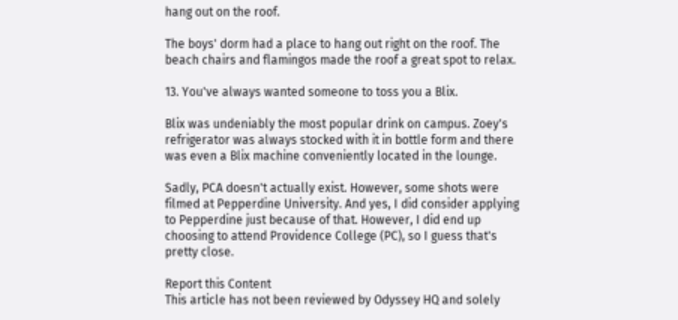hang out on the roof.

The boys' dorm had a place to hang out right on the roof. The beach chairs and flamingos made the roof a great spot to relax.

13. You've always wanted someone to toss you a Blix.

Blix was undeniably the most popular drink on campus. Zoey's refrigerator was always stocked with it in bottle form and there was even a Blix machine conveniently located in the lounge.

Sadly, PCA doesn't actually exist. However, some shots were filmed at Pepperdine University. And yes, I did consider applying to Pepperdine just because of that. However, I did end up choosing to attend Providence College (PC), so I guess that's pretty close.

Report this Content
This article has not been reviewed by Odyssey HQ and solely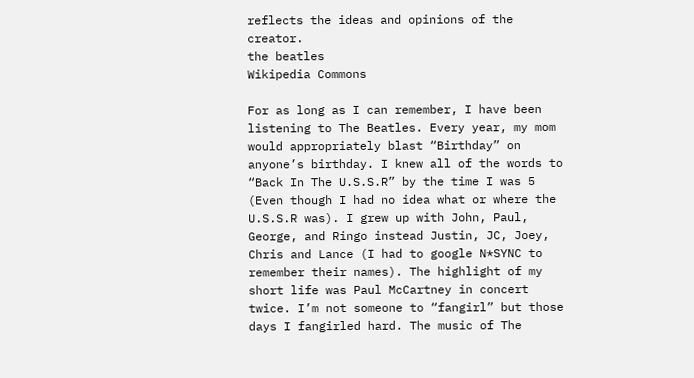reflects the ideas and opinions of the creator.
the beatles
Wikipedia Commons

For as long as I can remember, I have been listening to The Beatles. Every year, my mom would appropriately blast “Birthday” on anyone’s birthday. I knew all of the words to “Back In The U.S.S.R” by the time I was 5 (Even though I had no idea what or where the U.S.S.R was). I grew up with John, Paul, George, and Ringo instead Justin, JC, Joey, Chris and Lance (I had to google N*SYNC to remember their names). The highlight of my short life was Paul McCartney in concert twice. I’m not someone to “fangirl” but those days I fangirled hard. The music of The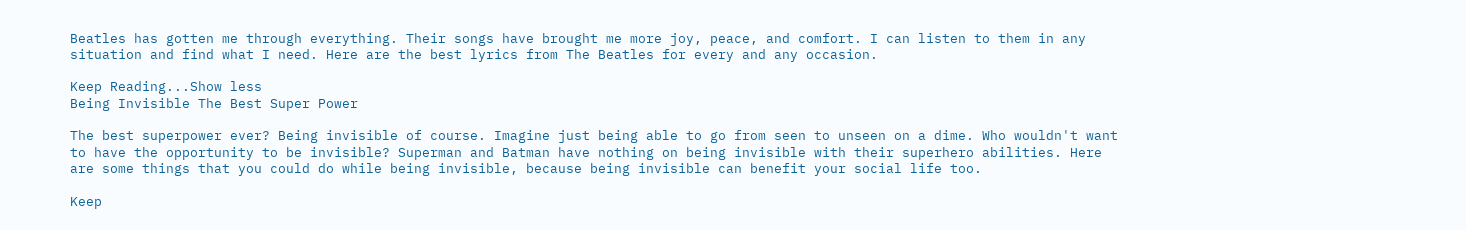Beatles has gotten me through everything. Their songs have brought me more joy, peace, and comfort. I can listen to them in any situation and find what I need. Here are the best lyrics from The Beatles for every and any occasion.

Keep Reading...Show less
Being Invisible The Best Super Power

The best superpower ever? Being invisible of course. Imagine just being able to go from seen to unseen on a dime. Who wouldn't want to have the opportunity to be invisible? Superman and Batman have nothing on being invisible with their superhero abilities. Here are some things that you could do while being invisible, because being invisible can benefit your social life too.

Keep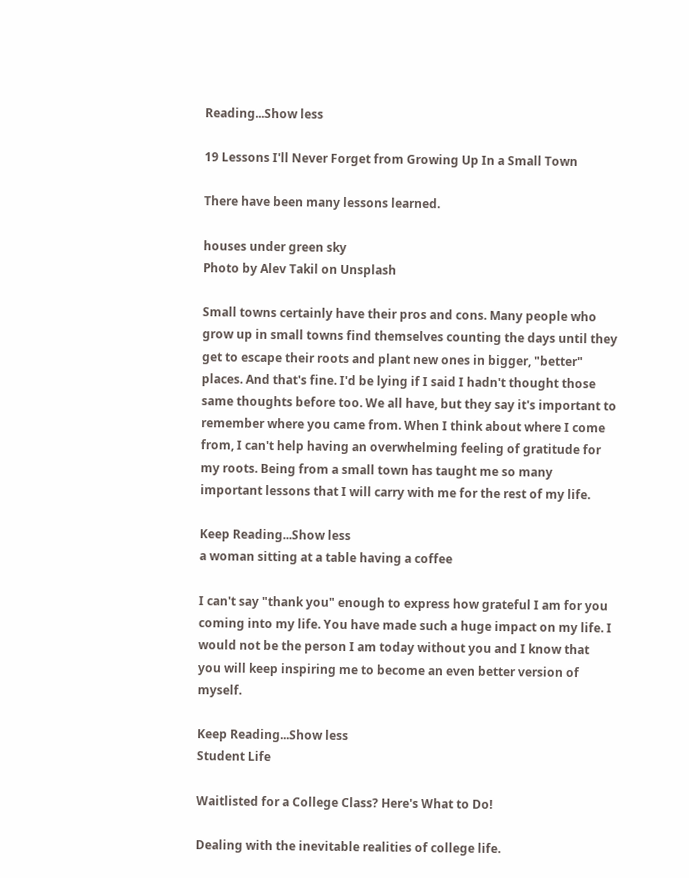Reading...Show less

19 Lessons I'll Never Forget from Growing Up In a Small Town

There have been many lessons learned.

houses under green sky
Photo by Alev Takil on Unsplash

Small towns certainly have their pros and cons. Many people who grow up in small towns find themselves counting the days until they get to escape their roots and plant new ones in bigger, "better" places. And that's fine. I'd be lying if I said I hadn't thought those same thoughts before too. We all have, but they say it's important to remember where you came from. When I think about where I come from, I can't help having an overwhelming feeling of gratitude for my roots. Being from a small town has taught me so many important lessons that I will carry with me for the rest of my life.

Keep Reading...Show less
a woman sitting at a table having a coffee

I can't say "thank you" enough to express how grateful I am for you coming into my life. You have made such a huge impact on my life. I would not be the person I am today without you and I know that you will keep inspiring me to become an even better version of myself.

Keep Reading...Show less
Student Life

Waitlisted for a College Class? Here's What to Do!

Dealing with the inevitable realities of college life.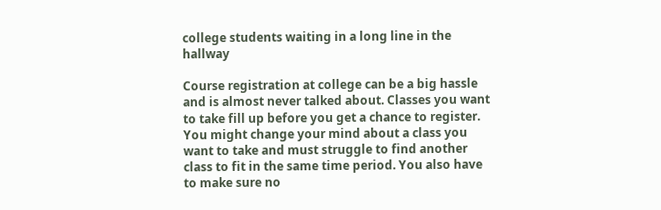college students waiting in a long line in the hallway

Course registration at college can be a big hassle and is almost never talked about. Classes you want to take fill up before you get a chance to register. You might change your mind about a class you want to take and must struggle to find another class to fit in the same time period. You also have to make sure no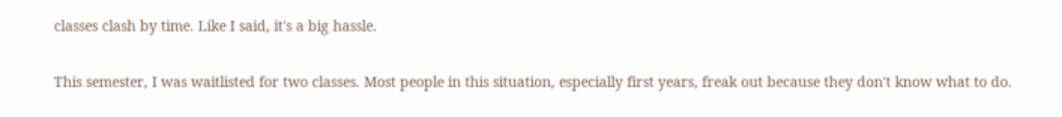classes clash by time. Like I said, it's a big hassle.

This semester, I was waitlisted for two classes. Most people in this situation, especially first years, freak out because they don't know what to do.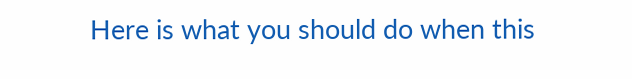Here is what you should do when this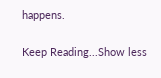happens.

Keep Reading...Show less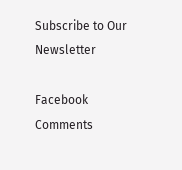Subscribe to Our Newsletter

Facebook Comments